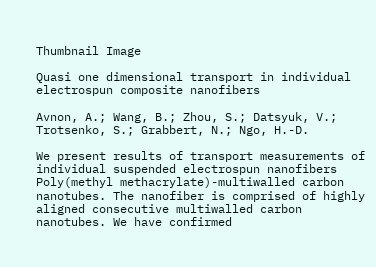Thumbnail Image

Quasi one dimensional transport in individual electrospun composite nanofibers

Avnon, A.; Wang, B.; Zhou, S.; Datsyuk, V.; Trotsenko, S.; Grabbert, N.; Ngo, H.-D.

We present results of transport measurements of individual suspended electrospun nanofibers Poly(methyl methacrylate)-multiwalled carbon nanotubes. The nanofiber is comprised of highly aligned consecutive multiwalled carbon nanotubes. We have confirmed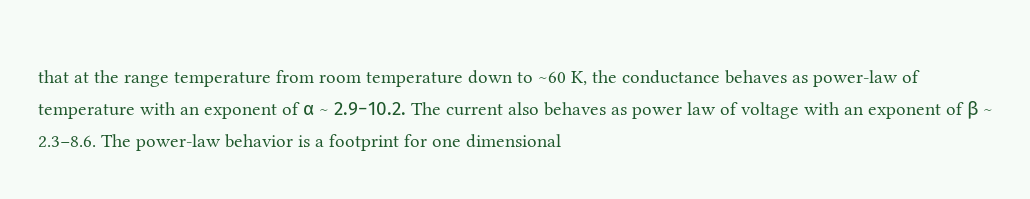that at the range temperature from room temperature down to ∼60 K, the conductance behaves as power-law of temperature with an exponent of α ∼ 2.9−10.2. The current also behaves as power law of voltage with an exponent of β ∼ 2.3−8.6. The power-law behavior is a footprint for one dimensional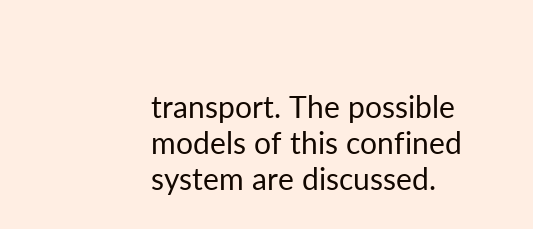transport. The possible models of this confined system are discussed.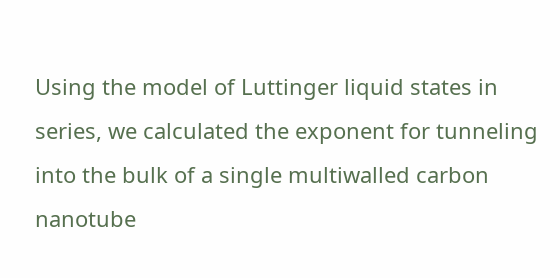Using the model of Luttinger liquid states in series, we calculated the exponent for tunneling into the bulk of a single multiwalled carbon nanotube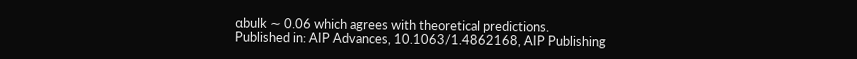αbulk ∼ 0.06 which agrees with theoretical predictions.
Published in: AIP Advances, 10.1063/1.4862168, AIP Publishing